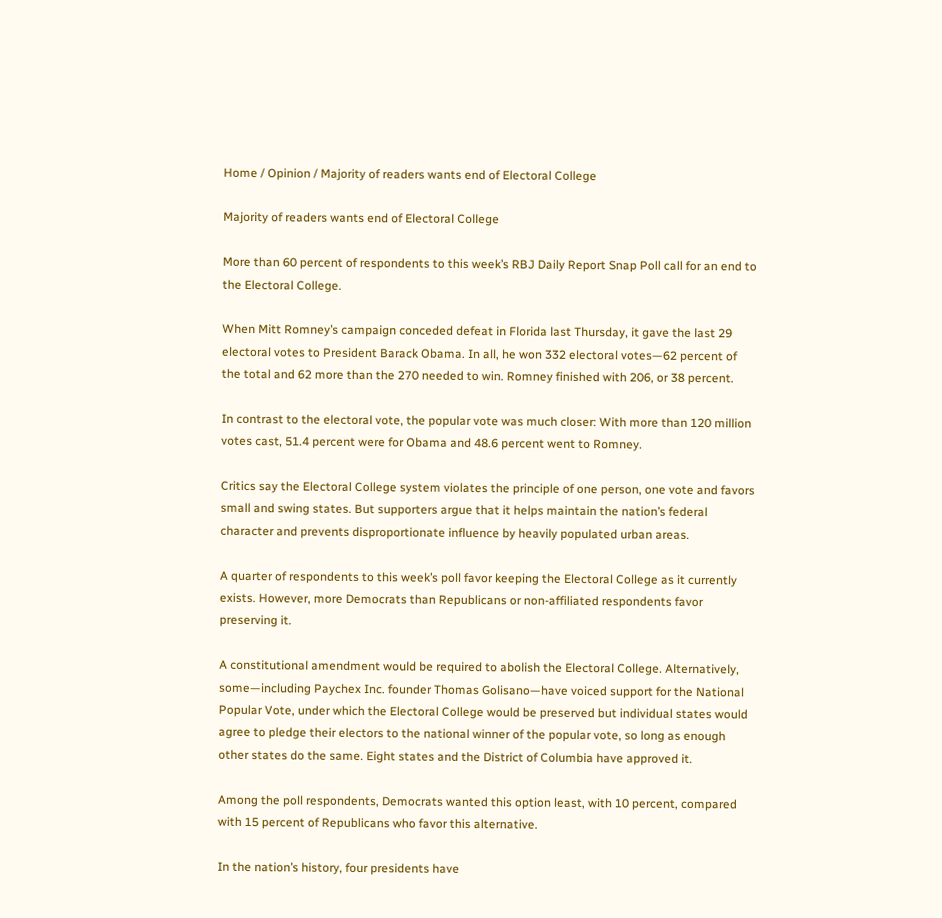Home / Opinion / Majority of readers wants end of Electoral College

Majority of readers wants end of Electoral College

More than 60 percent of respondents to this week’s RBJ Daily Report Snap Poll call for an end to the Electoral College.

When Mitt Romney’s campaign conceded defeat in Florida last Thursday, it gave the last 29 electoral votes to President Barack Obama. In all, he won 332 electoral votes—62 percent of the total and 62 more than the 270 needed to win. Romney finished with 206, or 38 percent.

In contrast to the electoral vote, the popular vote was much closer: With more than 120 million votes cast, 51.4 percent were for Obama and 48.6 percent went to Romney.

Critics say the Electoral College system violates the principle of one person, one vote and favors small and swing states. But supporters argue that it helps maintain the nation’s federal character and prevents disproportionate influence by heavily populated urban areas.

A quarter of respondents to this week’s poll favor keeping the Electoral College as it currently exists. However, more Democrats than Republicans or non-affiliated respondents favor preserving it.

A constitutional amendment would be required to abolish the Electoral College. Alternatively, some—including Paychex Inc. founder Thomas Golisano—have voiced support for the National Popular Vote, under which the Electoral College would be preserved but individual states would agree to pledge their electors to the national winner of the popular vote, so long as enough other states do the same. Eight states and the District of Columbia have approved it.

Among the poll respondents, Democrats wanted this option least, with 10 percent, compared with 15 percent of Republicans who favor this alternative.

In the nation’s history, four presidents have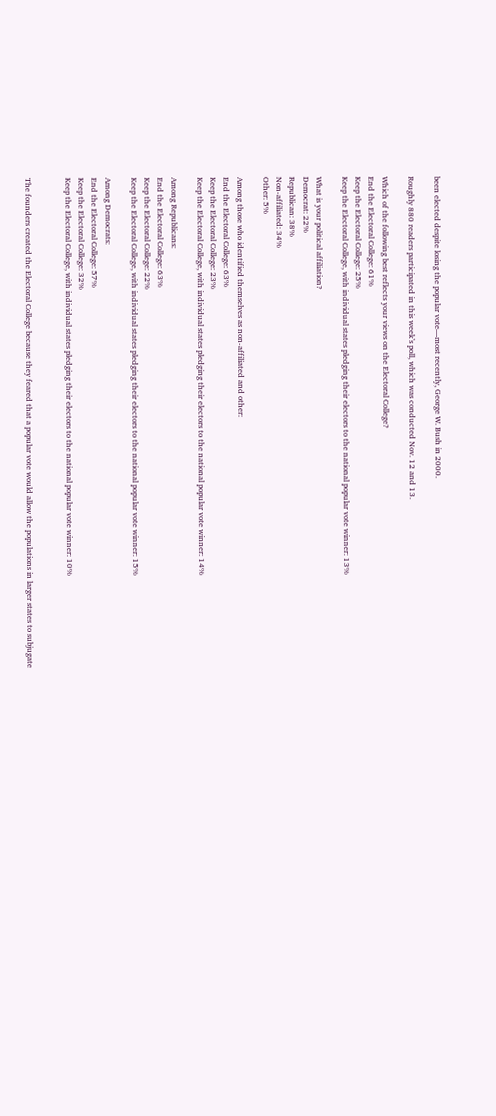been elected despite losing the popular vote—most recently, George W. Bush in 2000.

Roughly 880 readers participated in this week’s poll, which was conducted Nov. 12 and 13.

Which of the following best reflects your views on the Electoral College?
End the Electoral College: 61%
Keep the Electoral College: 25%
Keep the Electoral College, with individual states pledging their electors to the national popular vote winner: 13%

What is your political affiliation?
Democrat: 22%
Republican: 38%
Non-affiliated: 34%
Other: 5%

Among those who identified themselves as non-affiliated and other:
End the Electoral College: 63%
Keep the Electoral College: 23%
Keep the Electoral College, with individual states pledging their electors to the national popular vote winner: 14%

Among Republicans:
End the Electoral College: 63%
Keep the Electoral College: 22%
Keep the Electoral College, with individual states pledging their electors to the national popular vote winner: 15%

Among Democrats:
End the Electoral College: 57%
Keep the Electoral College: 32%
Keep the Electoral College, with individual states pledging their electors to the national popular vote winner: 10%


The founders created the Electoral College because they feared that a popular vote would allow the populations in larger states to subjugate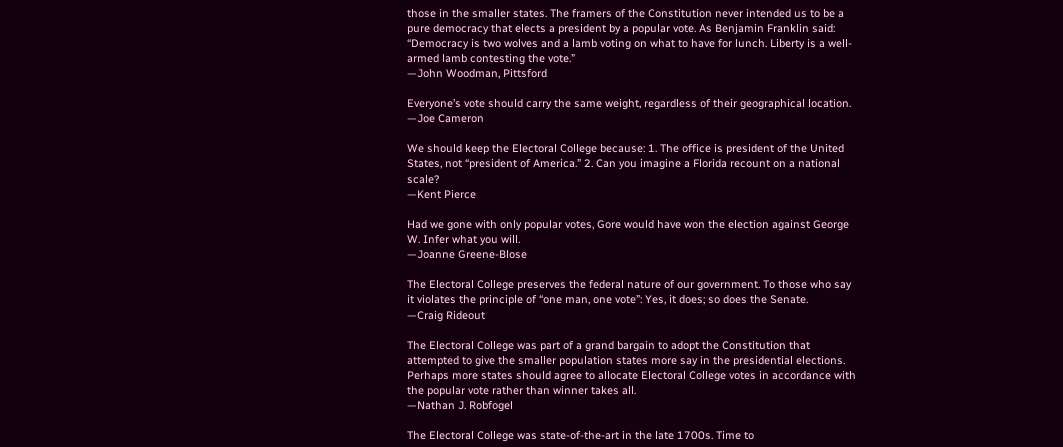those in the smaller states. The framers of the Constitution never intended us to be a pure democracy that elects a president by a popular vote. As Benjamin Franklin said: “Democracy is two wolves and a lamb voting on what to have for lunch. Liberty is a well-armed lamb contesting the vote.”
—John Woodman, Pittsford

Everyone’s vote should carry the same weight, regardless of their geographical location.
—Joe Cameron

We should keep the Electoral College because: 1. The office is president of the United States, not “president of America.” 2. Can you imagine a Florida recount on a national scale?
—Kent Pierce

Had we gone with only popular votes, Gore would have won the election against George W. Infer what you will.
—Joanne Greene-Blose

The Electoral College preserves the federal nature of our government. To those who say it violates the principle of “one man, one vote”: Yes, it does; so does the Senate.
—Craig Rideout

The Electoral College was part of a grand bargain to adopt the Constitution that attempted to give the smaller population states more say in the presidential elections. Perhaps more states should agree to allocate Electoral College votes in accordance with the popular vote rather than winner takes all.
—Nathan J. Robfogel

The Electoral College was state-of-the-art in the late 1700s. Time to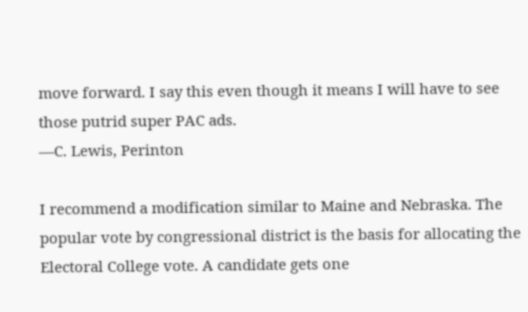move forward. I say this even though it means I will have to see those putrid super PAC ads.
—C. Lewis, Perinton

I recommend a modification similar to Maine and Nebraska. The popular vote by congressional district is the basis for allocating the Electoral College vote. A candidate gets one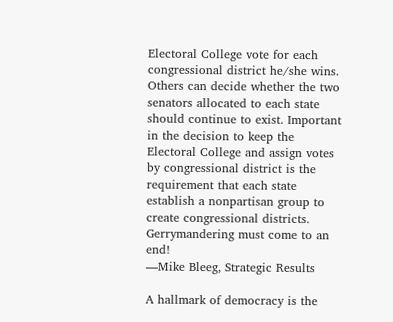Electoral College vote for each congressional district he/she wins. Others can decide whether the two senators allocated to each state should continue to exist. Important in the decision to keep the Electoral College and assign votes by congressional district is the requirement that each state establish a nonpartisan group to create congressional districts. Gerrymandering must come to an end!
—Mike Bleeg, Strategic Results

A hallmark of democracy is the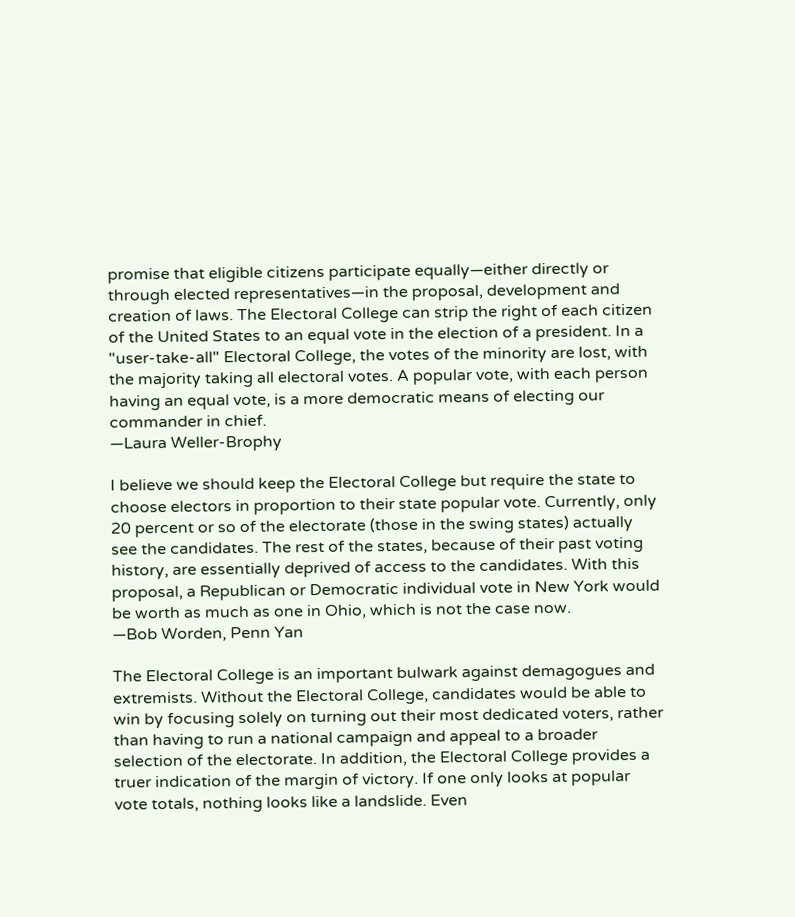promise that eligible citizens participate equally—either directly or through elected representatives—in the proposal, development and creation of laws. The Electoral College can strip the right of each citizen of the United States to an equal vote in the election of a president. In a "user-take-all" Electoral College, the votes of the minority are lost, with the majority taking all electoral votes. A popular vote, with each person having an equal vote, is a more democratic means of electing our commander in chief.
—Laura Weller-Brophy

I believe we should keep the Electoral College but require the state to choose electors in proportion to their state popular vote. Currently, only 20 percent or so of the electorate (those in the swing states) actually see the candidates. The rest of the states, because of their past voting history, are essentially deprived of access to the candidates. With this proposal, a Republican or Democratic individual vote in New York would be worth as much as one in Ohio, which is not the case now.
—Bob Worden, Penn Yan

The Electoral College is an important bulwark against demagogues and extremists. Without the Electoral College, candidates would be able to win by focusing solely on turning out their most dedicated voters, rather than having to run a national campaign and appeal to a broader selection of the electorate. In addition, the Electoral College provides a truer indication of the margin of victory. If one only looks at popular vote totals, nothing looks like a landslide. Even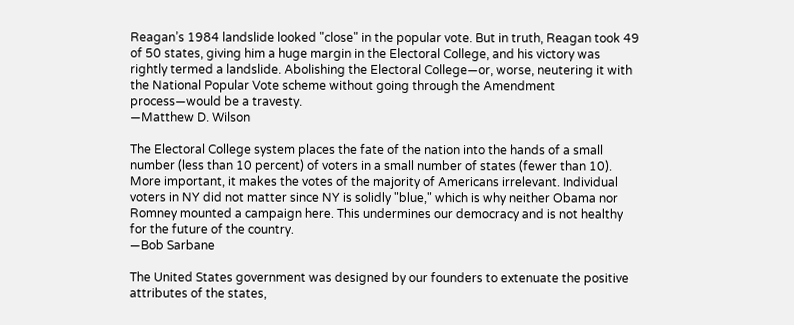Reagan’s 1984 landslide looked "close" in the popular vote. But in truth, Reagan took 49 of 50 states, giving him a huge margin in the Electoral College, and his victory was rightly termed a landslide. Abolishing the Electoral College—or, worse, neutering it with the National Popular Vote scheme without going through the Amendment process—would be a travesty.
—Matthew D. Wilson

The Electoral College system places the fate of the nation into the hands of a small number (less than 10 percent) of voters in a small number of states (fewer than 10). More important, it makes the votes of the majority of Americans irrelevant. Individual voters in NY did not matter since NY is solidly "blue," which is why neither Obama nor Romney mounted a campaign here. This undermines our democracy and is not healthy for the future of the country.
—Bob Sarbane

The United States government was designed by our founders to extenuate the positive attributes of the states,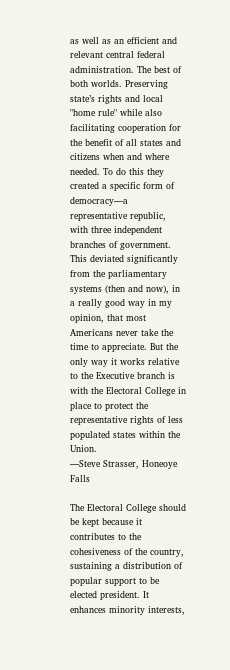as well as an efficient and relevant central federal administration. The best of both worlds. Preserving state’s rights and local "home rule" while also facilitating cooperation for the benefit of all states and citizens when and where needed. To do this they created a specific form of democracy—a representative republic, with three independent branches of government. This deviated significantly from the parliamentary systems (then and now), in a really good way in my opinion, that most Americans never take the time to appreciate. But the only way it works relative to the Executive branch is with the Electoral College in place to protect the representative rights of less populated states within the Union.
—Steve Strasser, Honeoye Falls

The Electoral College should be kept because it contributes to the cohesiveness of the country, sustaining a distribution of popular support to be elected president. It enhances minority interests,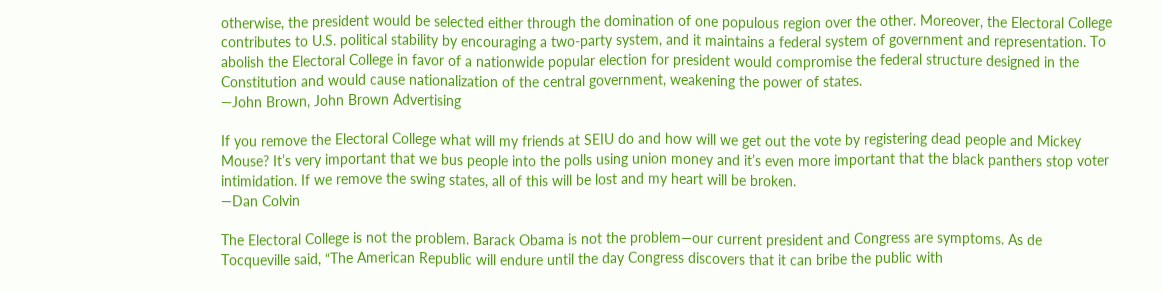otherwise, the president would be selected either through the domination of one populous region over the other. Moreover, the Electoral College contributes to U.S. political stability by encouraging a two-party system, and it maintains a federal system of government and representation. To abolish the Electoral College in favor of a nationwide popular election for president would compromise the federal structure designed in the Constitution and would cause nationalization of the central government, weakening the power of states.
—John Brown, John Brown Advertising

If you remove the Electoral College what will my friends at SEIU do and how will we get out the vote by registering dead people and Mickey Mouse? It’s very important that we bus people into the polls using union money and it’s even more important that the black panthers stop voter intimidation. If we remove the swing states, all of this will be lost and my heart will be broken.
—Dan Colvin

The Electoral College is not the problem. Barack Obama is not the problem—our current president and Congress are symptoms. As de Tocqueville said, “The American Republic will endure until the day Congress discovers that it can bribe the public with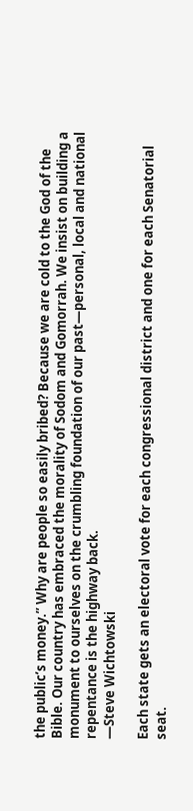the public’s money.” Why are people so easily bribed? Because we are cold to the God of the Bible. Our country has embraced the morality of Sodom and Gomorrah. We insist on building a monument to ourselves on the crumbling foundation of our past—personal, local and national repentance is the highway back.
—Steve Wichtowski

Each state gets an electoral vote for each congressional district and one for each Senatorial seat.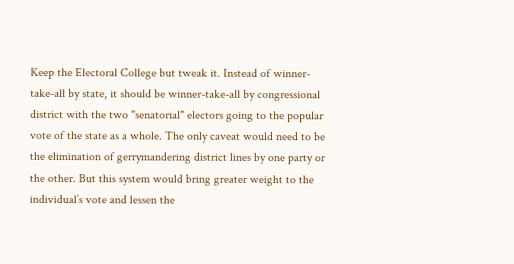Keep the Electoral College but tweak it. Instead of winner-take-all by state, it should be winner-take-all by congressional district with the two "senatorial" electors going to the popular vote of the state as a whole. The only caveat would need to be the elimination of gerrymandering district lines by one party or the other. But this system would bring greater weight to the individual’s vote and lessen the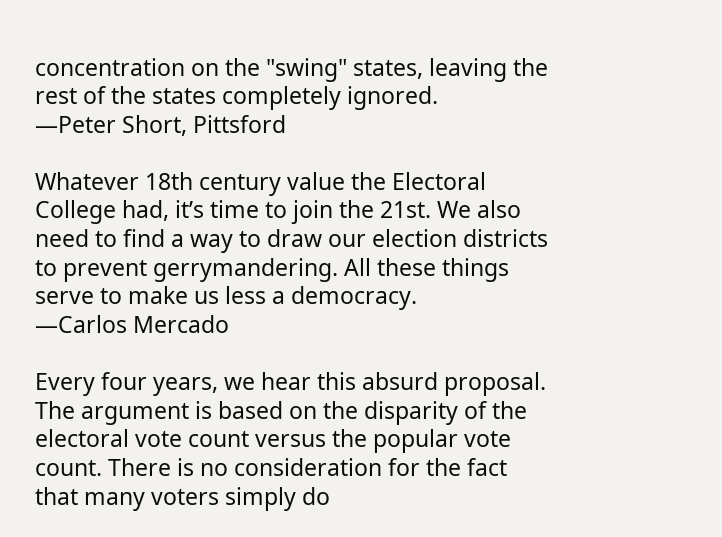concentration on the "swing" states, leaving the rest of the states completely ignored.
—Peter Short, Pittsford

Whatever 18th century value the Electoral College had, it’s time to join the 21st. We also need to find a way to draw our election districts to prevent gerrymandering. All these things serve to make us less a democracy.
—Carlos Mercado

Every four years, we hear this absurd proposal. The argument is based on the disparity of the electoral vote count versus the popular vote count. There is no consideration for the fact that many voters simply do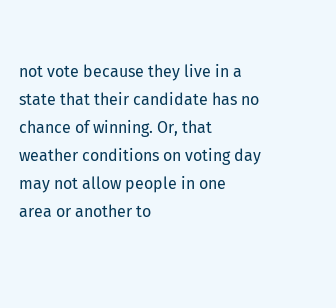not vote because they live in a state that their candidate has no chance of winning. Or, that weather conditions on voting day may not allow people in one area or another to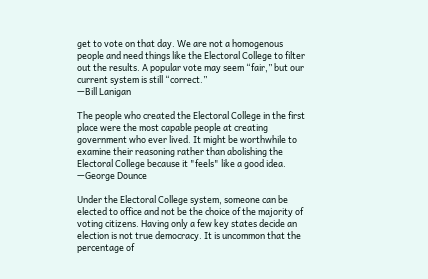get to vote on that day. We are not a homogenous people and need things like the Electoral College to filter out the results. A popular vote may seem “fair,” but our current system is still “correct.”
—Bill Lanigan

The people who created the Electoral College in the first place were the most capable people at creating government who ever lived. It might be worthwhile to examine their reasoning rather than abolishing the Electoral College because it "feels" like a good idea.
—George Dounce

Under the Electoral College system, someone can be elected to office and not be the choice of the majority of voting citizens. Having only a few key states decide an election is not true democracy. It is uncommon that the percentage of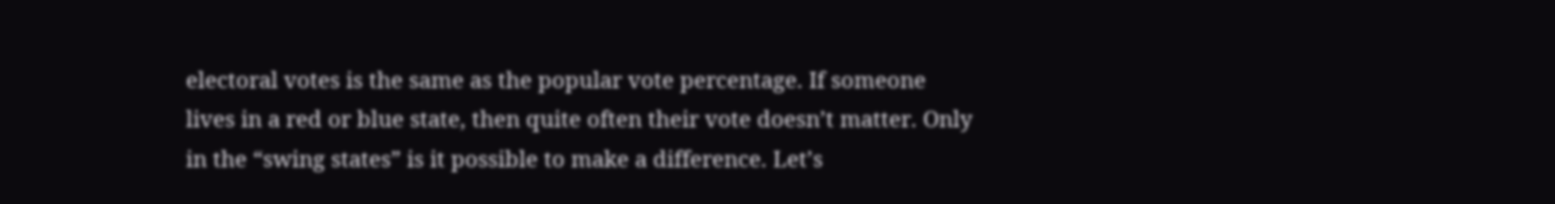electoral votes is the same as the popular vote percentage. If someone lives in a red or blue state, then quite often their vote doesn’t matter. Only in the “swing states” is it possible to make a difference. Let’s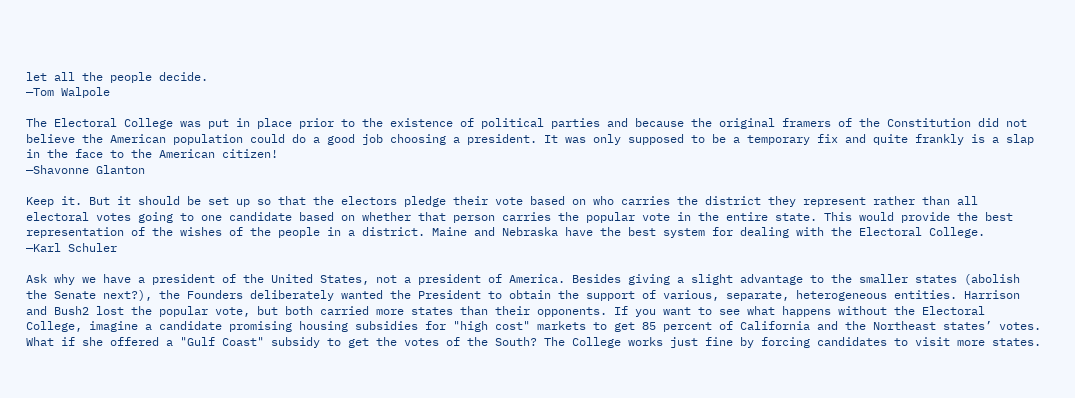let all the people decide.
—Tom Walpole

The Electoral College was put in place prior to the existence of political parties and because the original framers of the Constitution did not believe the American population could do a good job choosing a president. It was only supposed to be a temporary fix and quite frankly is a slap in the face to the American citizen!
—Shavonne Glanton

Keep it. But it should be set up so that the electors pledge their vote based on who carries the district they represent rather than all electoral votes going to one candidate based on whether that person carries the popular vote in the entire state. This would provide the best representation of the wishes of the people in a district. Maine and Nebraska have the best system for dealing with the Electoral College.
—Karl Schuler

Ask why we have a president of the United States, not a president of America. Besides giving a slight advantage to the smaller states (abolish the Senate next?), the Founders deliberately wanted the President to obtain the support of various, separate, heterogeneous entities. Harrison and Bush2 lost the popular vote, but both carried more states than their opponents. If you want to see what happens without the Electoral College, imagine a candidate promising housing subsidies for "high cost" markets to get 85 percent of California and the Northeast states’ votes. What if she offered a "Gulf Coast" subsidy to get the votes of the South? The College works just fine by forcing candidates to visit more states.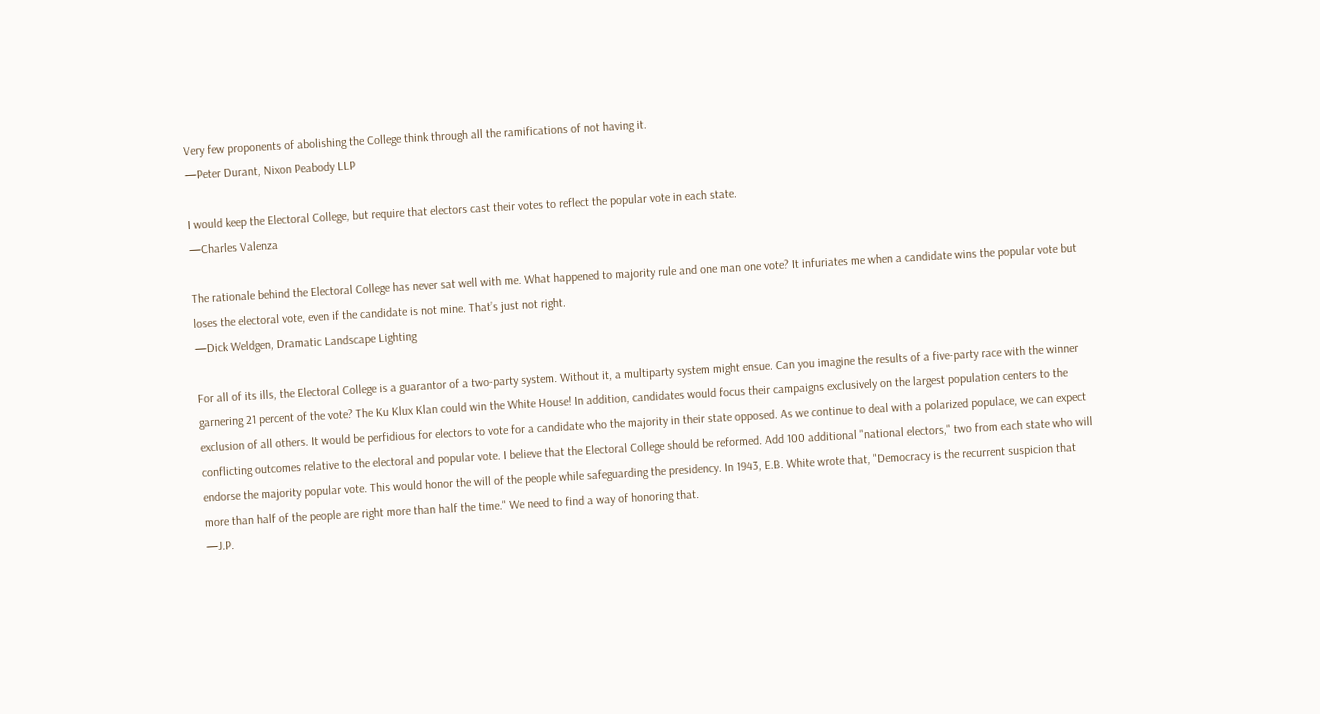Very few proponents of abolishing the College think through all the ramifications of not having it.
—Peter Durant, Nixon Peabody LLP

I would keep the Electoral College, but require that electors cast their votes to reflect the popular vote in each state.
—Charles Valenza

The rationale behind the Electoral College has never sat well with me. What happened to majority rule and one man one vote? It infuriates me when a candidate wins the popular vote but loses the electoral vote, even if the candidate is not mine. That’s just not right.
—Dick Weldgen, Dramatic Landscape Lighting

For all of its ills, the Electoral College is a guarantor of a two-party system. Without it, a multiparty system might ensue. Can you imagine the results of a five-party race with the winner garnering 21 percent of the vote? The Ku Klux Klan could win the White House! In addition, candidates would focus their campaigns exclusively on the largest population centers to the exclusion of all others. It would be perfidious for electors to vote for a candidate who the majority in their state opposed. As we continue to deal with a polarized populace, we can expect conflicting outcomes relative to the electoral and popular vote. I believe that the Electoral College should be reformed. Add 100 additional "national electors," two from each state who will endorse the majority popular vote. This would honor the will of the people while safeguarding the presidency. In 1943, E.B. White wrote that, "Democracy is the recurrent suspicion that more than half of the people are right more than half the time." We need to find a way of honoring that.
—J.P.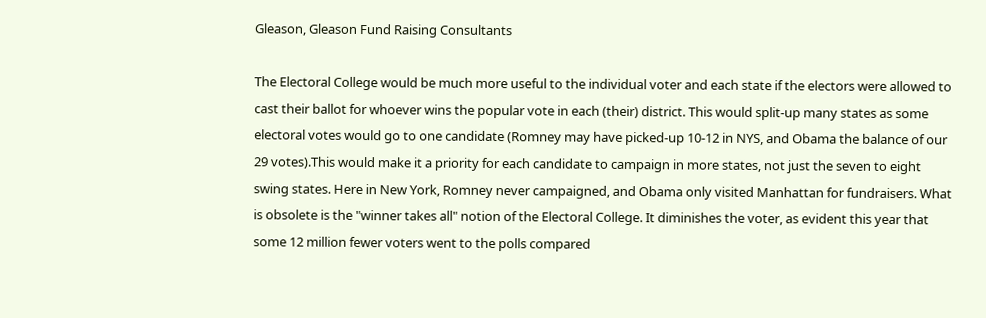Gleason, Gleason Fund Raising Consultants

The Electoral College would be much more useful to the individual voter and each state if the electors were allowed to cast their ballot for whoever wins the popular vote in each (their) district. This would split-up many states as some electoral votes would go to one candidate (Romney may have picked-up 10-12 in NYS, and Obama the balance of our 29 votes).This would make it a priority for each candidate to campaign in more states, not just the seven to eight swing states. Here in New York, Romney never campaigned, and Obama only visited Manhattan for fundraisers. What is obsolete is the "winner takes all" notion of the Electoral College. It diminishes the voter, as evident this year that some 12 million fewer voters went to the polls compared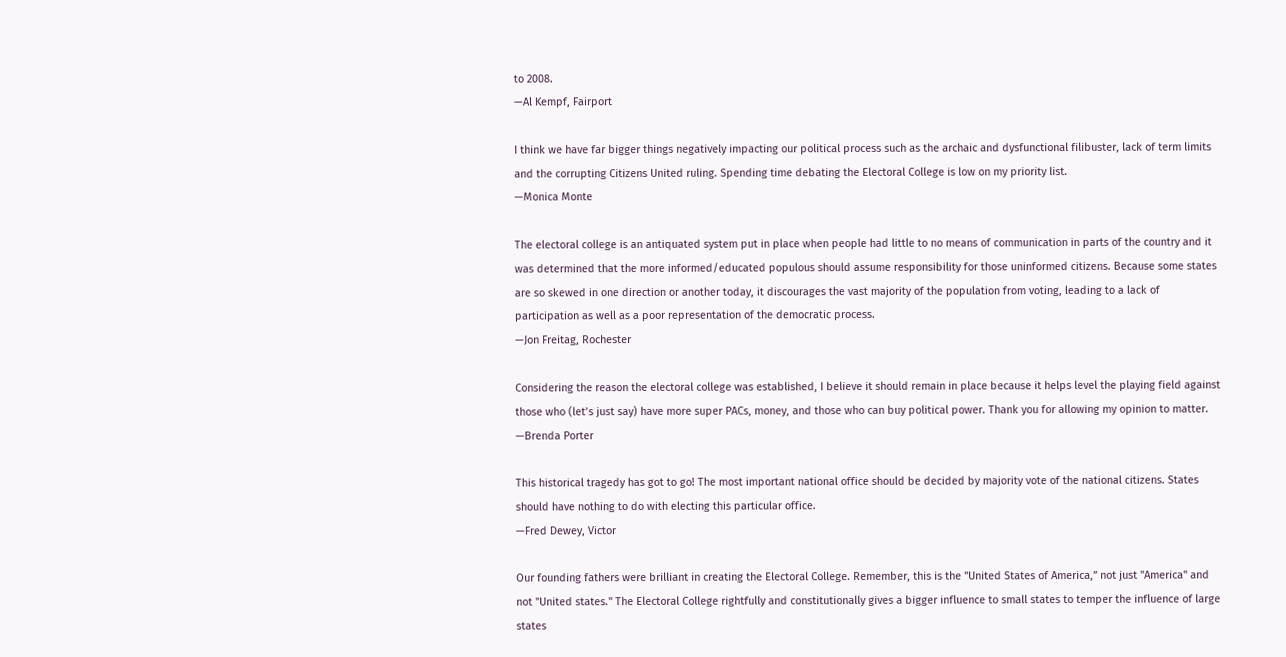to 2008.
—Al Kempf, Fairport

I think we have far bigger things negatively impacting our political process such as the archaic and dysfunctional filibuster, lack of term limits and the corrupting Citizens United ruling. Spending time debating the Electoral College is low on my priority list.
—Monica Monte

The electoral college is an antiquated system put in place when people had little to no means of communication in parts of the country and it was determined that the more informed/educated populous should assume responsibility for those uninformed citizens. Because some states are so skewed in one direction or another today, it discourages the vast majority of the population from voting, leading to a lack of participation as well as a poor representation of the democratic process.
—Jon Freitag, Rochester

Considering the reason the electoral college was established, I believe it should remain in place because it helps level the playing field against those who (let’s just say) have more super PACs, money, and those who can buy political power. Thank you for allowing my opinion to matter.
—Brenda Porter

This historical tragedy has got to go! The most important national office should be decided by majority vote of the national citizens. States should have nothing to do with electing this particular office.
—Fred Dewey, Victor

Our founding fathers were brilliant in creating the Electoral College. Remember, this is the "United States of America,” not just "America" and not "United states." The Electoral College rightfully and constitutionally gives a bigger influence to small states to temper the influence of large states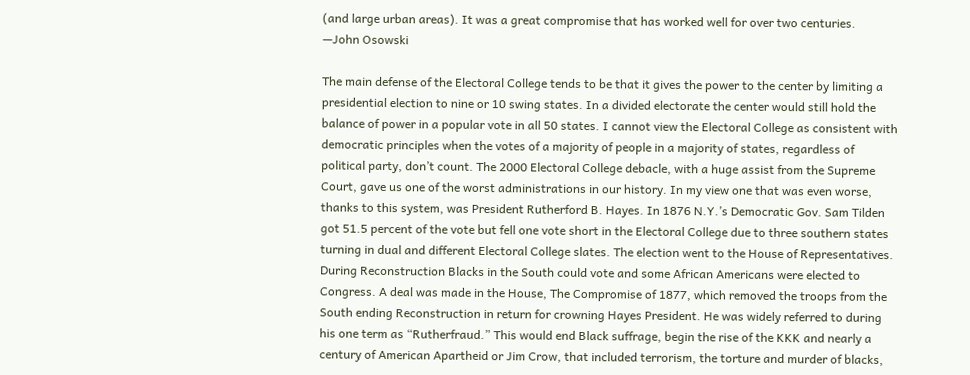(and large urban areas). It was a great compromise that has worked well for over two centuries.
—John Osowski

The main defense of the Electoral College tends to be that it gives the power to the center by limiting a presidential election to nine or 10 swing states. In a divided electorate the center would still hold the balance of power in a popular vote in all 50 states. I cannot view the Electoral College as consistent with democratic principles when the votes of a majority of people in a majority of states, regardless of political party, don’t count. The 2000 Electoral College debacle, with a huge assist from the Supreme Court, gave us one of the worst administrations in our history. In my view one that was even worse, thanks to this system, was President Rutherford B. Hayes. In 1876 N.Y.’s Democratic Gov. Sam Tilden got 51.5 percent of the vote but fell one vote short in the Electoral College due to three southern states turning in dual and different Electoral College slates. The election went to the House of Representatives. During Reconstruction Blacks in the South could vote and some African Americans were elected to Congress. A deal was made in the House, The Compromise of 1877, which removed the troops from the South ending Reconstruction in return for crowning Hayes President. He was widely referred to during his one term as “Rutherfraud.” This would end Black suffrage, begin the rise of the KKK and nearly a century of American Apartheid or Jim Crow, that included terrorism, the torture and murder of blacks,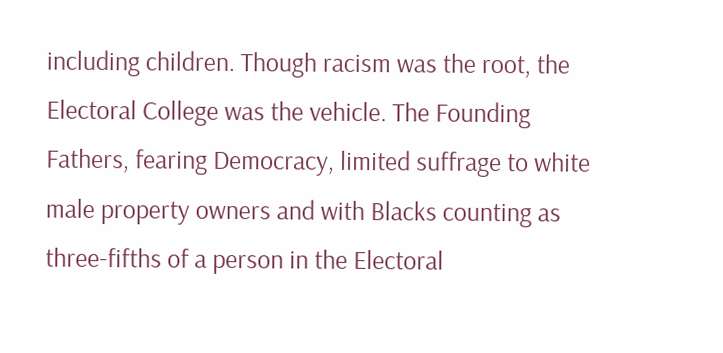including children. Though racism was the root, the Electoral College was the vehicle. The Founding Fathers, fearing Democracy, limited suffrage to white male property owners and with Blacks counting as three-fifths of a person in the Electoral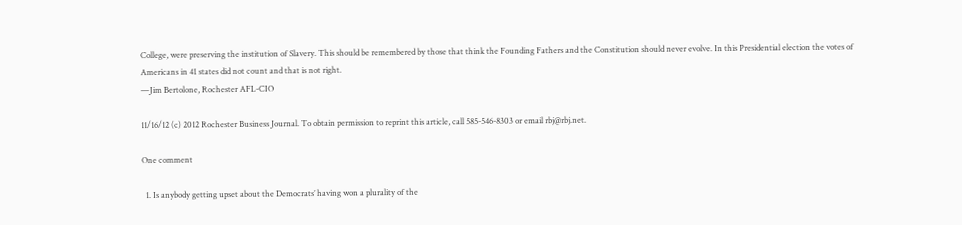College, were preserving the institution of Slavery. This should be remembered by those that think the Founding Fathers and the Constitution should never evolve. In this Presidential election the votes of Americans in 41 states did not count and that is not right.
—Jim Bertolone, Rochester AFL-CIO

11/16/12 (c) 2012 Rochester Business Journal. To obtain permission to reprint this article, call 585-546-8303 or email rbj@rbj.net.

One comment

  1. Is anybody getting upset about the Democrats’ having won a plurality of the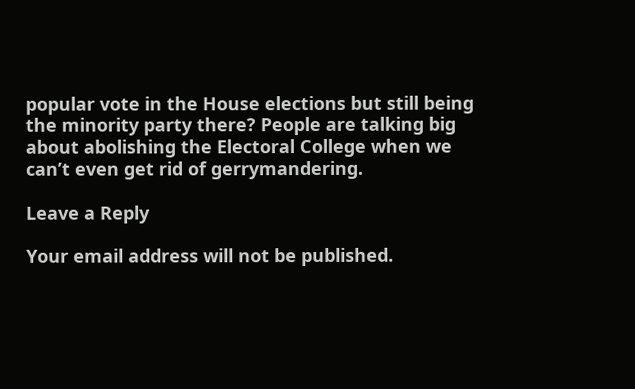popular vote in the House elections but still being the minority party there? People are talking big about abolishing the Electoral College when we can’t even get rid of gerrymandering.

Leave a Reply

Your email address will not be published.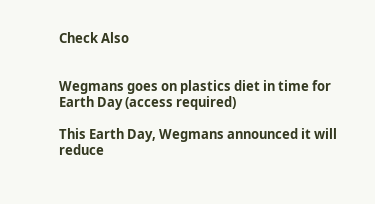Check Also


Wegmans goes on plastics diet in time for Earth Day (access required)

This Earth Day, Wegmans announced it will reduce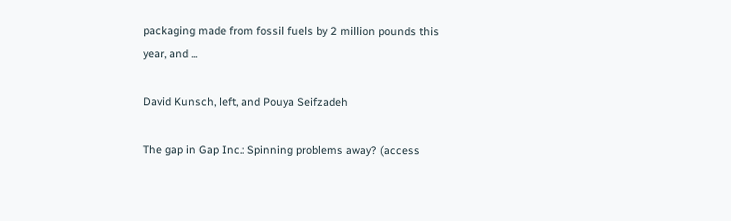packaging made from fossil fuels by 2 million pounds this year, and ...

David Kunsch, left, and Pouya Seifzadeh

The gap in Gap Inc.: Spinning problems away? (access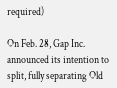required)

On Feb. 28, Gap Inc. announced its intention to split, fully separating Old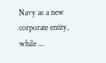Navy as a new corporate entity, while ...